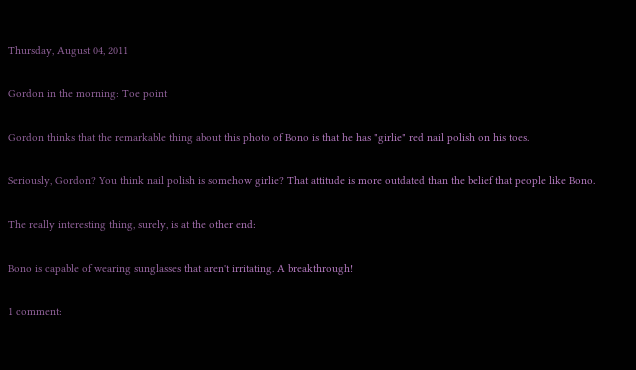Thursday, August 04, 2011

Gordon in the morning: Toe point

Gordon thinks that the remarkable thing about this photo of Bono is that he has "girlie" red nail polish on his toes.

Seriously, Gordon? You think nail polish is somehow girlie? That attitude is more outdated than the belief that people like Bono.

The really interesting thing, surely, is at the other end:

Bono is capable of wearing sunglasses that aren't irritating. A breakthrough!

1 comment: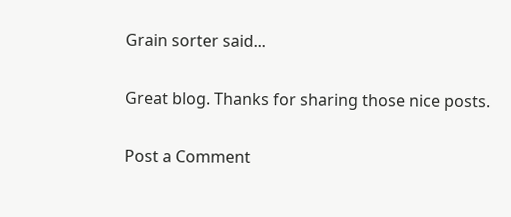Grain sorter said...

Great blog. Thanks for sharing those nice posts.

Post a Comment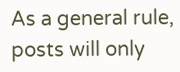As a general rule, posts will only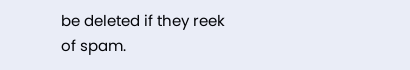be deleted if they reek of spam.